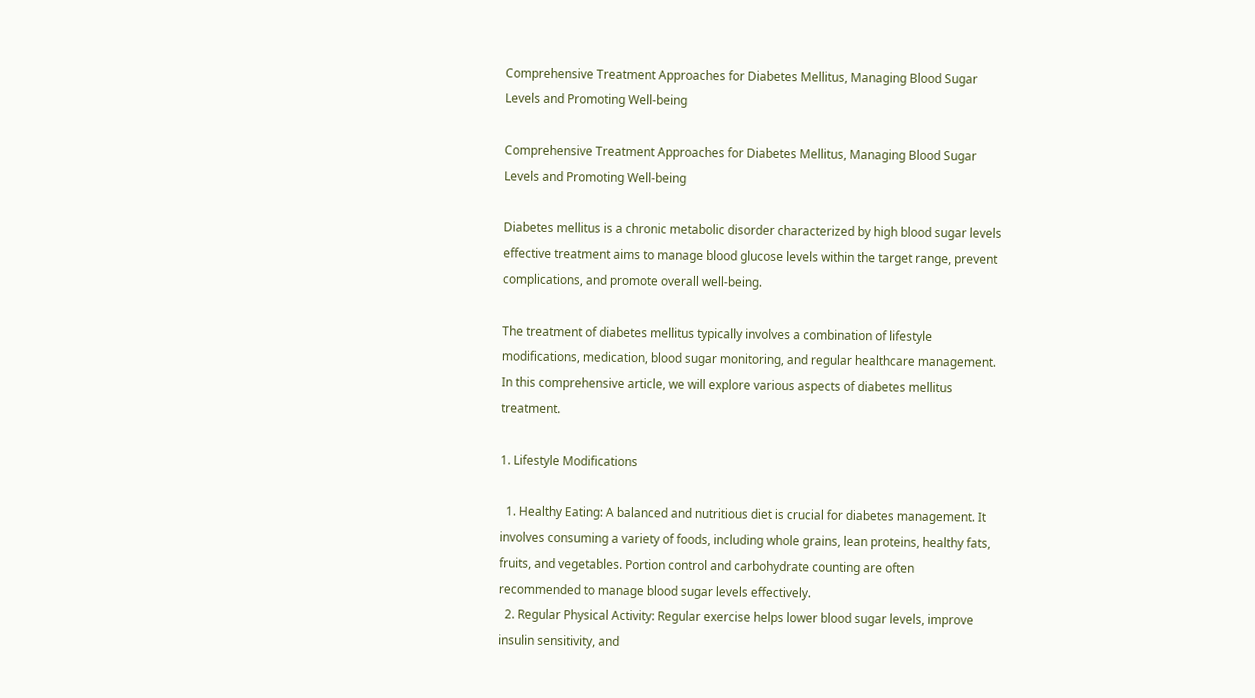Comprehensive Treatment Approaches for Diabetes Mellitus, Managing Blood Sugar Levels and Promoting Well-being

Comprehensive Treatment Approaches for Diabetes Mellitus, Managing Blood Sugar Levels and Promoting Well-being

Diabetes mellitus is a chronic metabolic disorder characterized by high blood sugar levels effective treatment aims to manage blood glucose levels within the target range, prevent complications, and promote overall well-being.

The treatment of diabetes mellitus typically involves a combination of lifestyle modifications, medication, blood sugar monitoring, and regular healthcare management. In this comprehensive article, we will explore various aspects of diabetes mellitus treatment.

1. Lifestyle Modifications

  1. Healthy Eating: A balanced and nutritious diet is crucial for diabetes management. It involves consuming a variety of foods, including whole grains, lean proteins, healthy fats, fruits, and vegetables. Portion control and carbohydrate counting are often recommended to manage blood sugar levels effectively.
  2. Regular Physical Activity: Regular exercise helps lower blood sugar levels, improve insulin sensitivity, and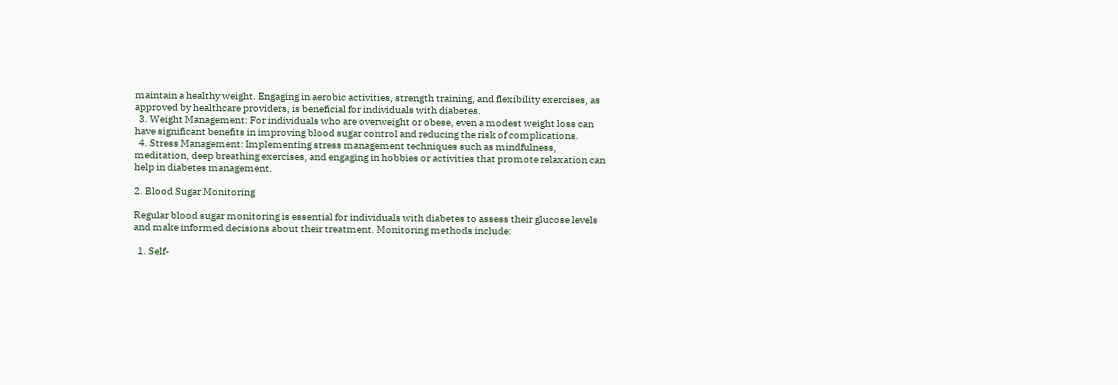maintain a healthy weight. Engaging in aerobic activities, strength training, and flexibility exercises, as approved by healthcare providers, is beneficial for individuals with diabetes.
  3. Weight Management: For individuals who are overweight or obese, even a modest weight loss can have significant benefits in improving blood sugar control and reducing the risk of complications.
  4. Stress Management: Implementing stress management techniques such as mindfulness, meditation, deep breathing exercises, and engaging in hobbies or activities that promote relaxation can help in diabetes management.

2. Blood Sugar Monitoring

Regular blood sugar monitoring is essential for individuals with diabetes to assess their glucose levels and make informed decisions about their treatment. Monitoring methods include:

  1. Self-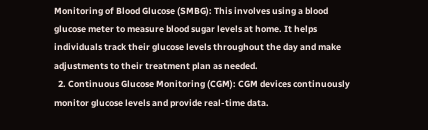Monitoring of Blood Glucose (SMBG): This involves using a blood glucose meter to measure blood sugar levels at home. It helps individuals track their glucose levels throughout the day and make adjustments to their treatment plan as needed.
  2. Continuous Glucose Monitoring (CGM): CGM devices continuously monitor glucose levels and provide real-time data.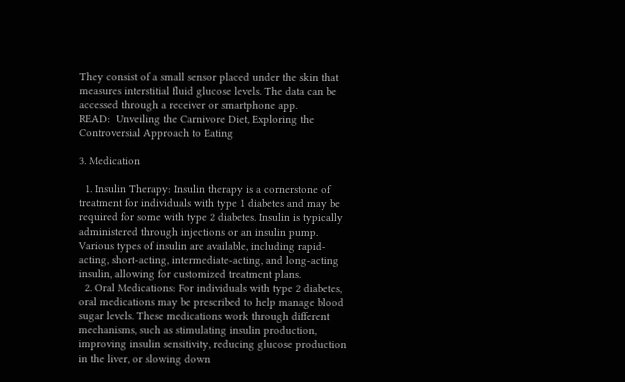They consist of a small sensor placed under the skin that measures interstitial fluid glucose levels. The data can be accessed through a receiver or smartphone app.
READ:  Unveiling the Carnivore Diet, Exploring the Controversial Approach to Eating

3. Medication

  1. Insulin Therapy: Insulin therapy is a cornerstone of treatment for individuals with type 1 diabetes and may be required for some with type 2 diabetes. Insulin is typically administered through injections or an insulin pump. Various types of insulin are available, including rapid-acting, short-acting, intermediate-acting, and long-acting insulin, allowing for customized treatment plans.
  2. Oral Medications: For individuals with type 2 diabetes, oral medications may be prescribed to help manage blood sugar levels. These medications work through different mechanisms, such as stimulating insulin production, improving insulin sensitivity, reducing glucose production in the liver, or slowing down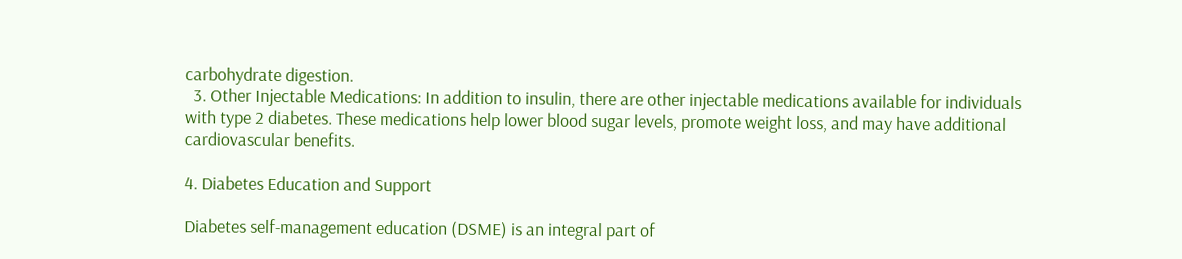carbohydrate digestion.
  3. Other Injectable Medications: In addition to insulin, there are other injectable medications available for individuals with type 2 diabetes. These medications help lower blood sugar levels, promote weight loss, and may have additional cardiovascular benefits.

4. Diabetes Education and Support

Diabetes self-management education (DSME) is an integral part of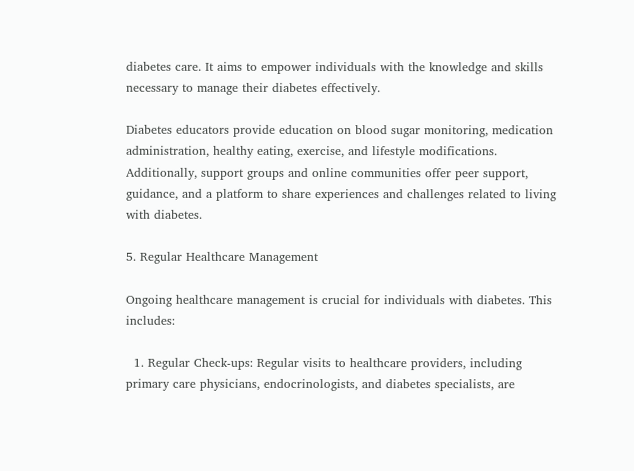diabetes care. It aims to empower individuals with the knowledge and skills necessary to manage their diabetes effectively.

Diabetes educators provide education on blood sugar monitoring, medication administration, healthy eating, exercise, and lifestyle modifications. Additionally, support groups and online communities offer peer support, guidance, and a platform to share experiences and challenges related to living with diabetes.

5. Regular Healthcare Management

Ongoing healthcare management is crucial for individuals with diabetes. This includes:

  1. Regular Check-ups: Regular visits to healthcare providers, including primary care physicians, endocrinologists, and diabetes specialists, are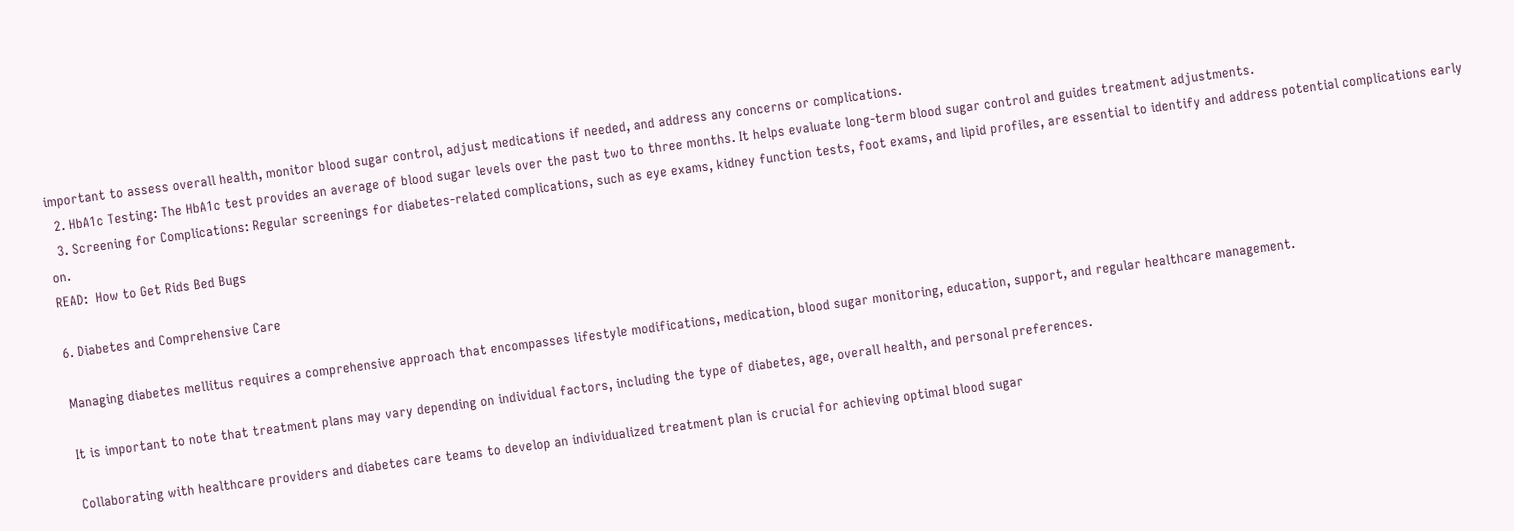important to assess overall health, monitor blood sugar control, adjust medications if needed, and address any concerns or complications.
  2. HbA1c Testing: The HbA1c test provides an average of blood sugar levels over the past two to three months. It helps evaluate long-term blood sugar control and guides treatment adjustments.
  3. Screening for Complications: Regular screenings for diabetes-related complications, such as eye exams, kidney function tests, foot exams, and lipid profiles, are essential to identify and address potential complications early on.
READ:  How to Get Rids Bed Bugs

6. Diabetes and Comprehensive Care

Managing diabetes mellitus requires a comprehensive approach that encompasses lifestyle modifications, medication, blood sugar monitoring, education, support, and regular healthcare management.

It is important to note that treatment plans may vary depending on individual factors, including the type of diabetes, age, overall health, and personal preferences.

Collaborating with healthcare providers and diabetes care teams to develop an individualized treatment plan is crucial for achieving optimal blood sugar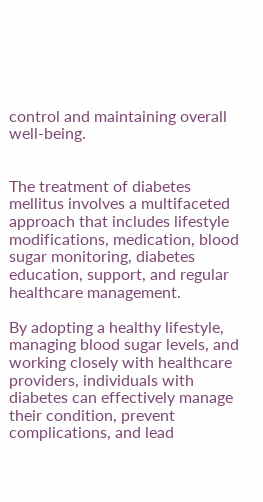control and maintaining overall well-being.


The treatment of diabetes mellitus involves a multifaceted approach that includes lifestyle modifications, medication, blood sugar monitoring, diabetes education, support, and regular healthcare management.

By adopting a healthy lifestyle, managing blood sugar levels, and working closely with healthcare providers, individuals with diabetes can effectively manage their condition, prevent complications, and lead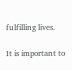fulfilling lives.

It is important to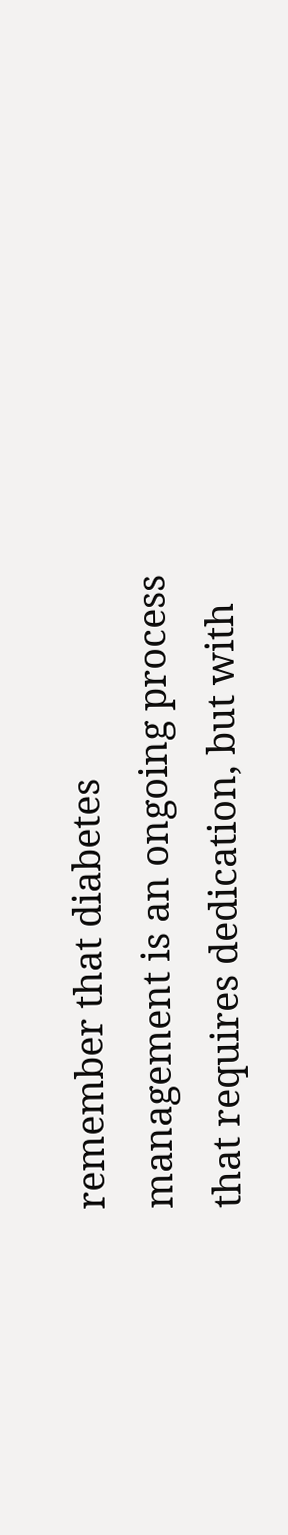remember that diabetes management is an ongoing process that requires dedication, but with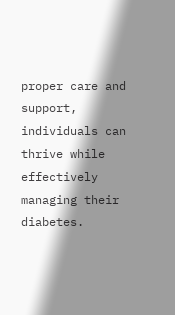proper care and support, individuals can thrive while effectively managing their diabetes.